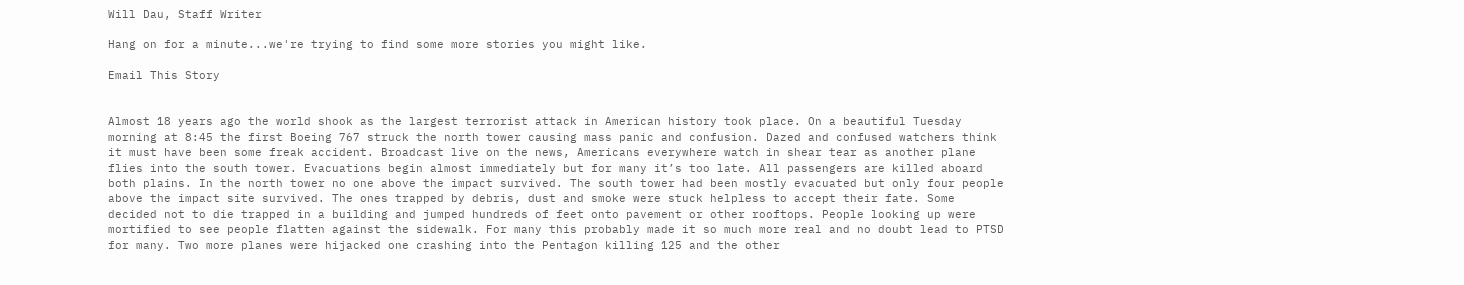Will Dau, Staff Writer

Hang on for a minute...we're trying to find some more stories you might like.

Email This Story


Almost 18 years ago the world shook as the largest terrorist attack in American history took place. On a beautiful Tuesday morning at 8:45 the first Boeing 767 struck the north tower causing mass panic and confusion. Dazed and confused watchers think it must have been some freak accident. Broadcast live on the news, Americans everywhere watch in shear tear as another plane flies into the south tower. Evacuations begin almost immediately but for many it’s too late. All passengers are killed aboard both plains. In the north tower no one above the impact survived. The south tower had been mostly evacuated but only four people above the impact site survived. The ones trapped by debris, dust and smoke were stuck helpless to accept their fate. Some decided not to die trapped in a building and jumped hundreds of feet onto pavement or other rooftops. People looking up were mortified to see people flatten against the sidewalk. For many this probably made it so much more real and no doubt lead to PTSD for many. Two more planes were hijacked one crashing into the Pentagon killing 125 and the other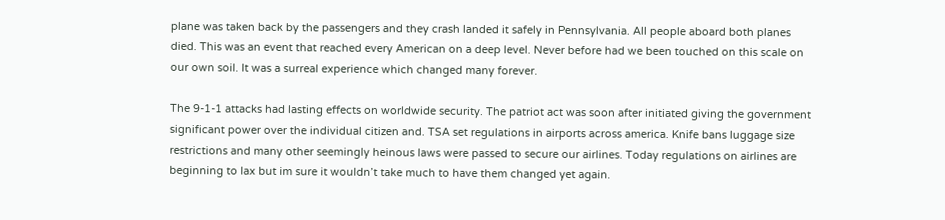plane was taken back by the passengers and they crash landed it safely in Pennsylvania. All people aboard both planes died. This was an event that reached every American on a deep level. Never before had we been touched on this scale on our own soil. It was a surreal experience which changed many forever.

The 9-1-1 attacks had lasting effects on worldwide security. The patriot act was soon after initiated giving the government significant power over the individual citizen and. TSA set regulations in airports across america. Knife bans luggage size restrictions and many other seemingly heinous laws were passed to secure our airlines. Today regulations on airlines are beginning to lax but im sure it wouldn’t take much to have them changed yet again.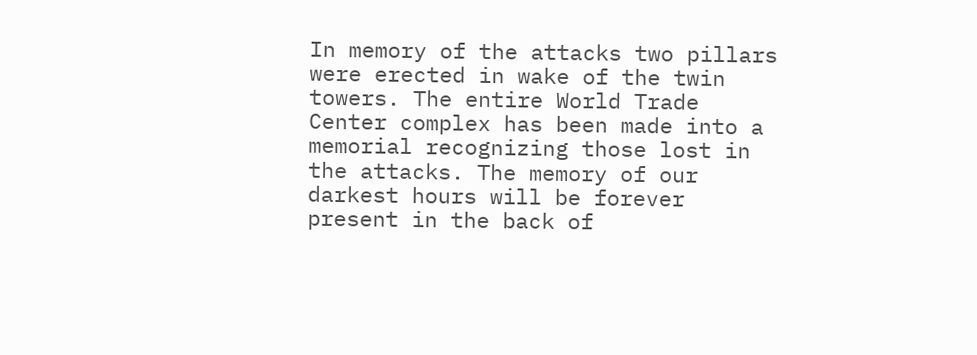In memory of the attacks two pillars were erected in wake of the twin towers. The entire World Trade Center complex has been made into a memorial recognizing those lost in the attacks. The memory of our darkest hours will be forever present in the back of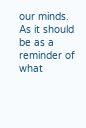our minds. As it should be as a reminder of what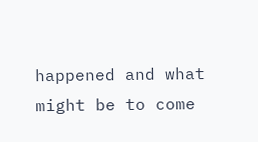happened and what might be to come